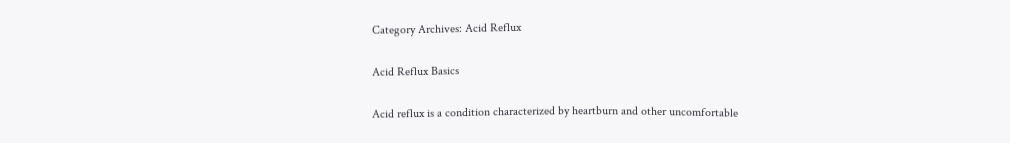Category Archives: Acid Reflux

Acid Reflux Basics

Acid reflux is a condition characterized by heartburn and other uncomfortable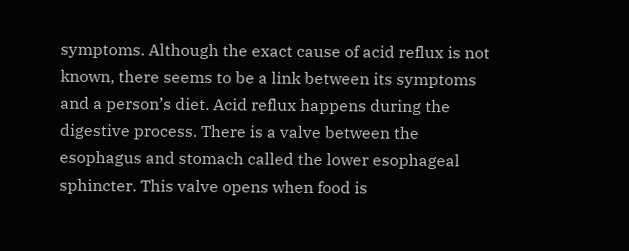symptoms. Although the exact cause of acid reflux is not known, there seems to be a link between its symptoms and a person’s diet. Acid reflux happens during the digestive process. There is a valve between the esophagus and stomach called the lower esophageal sphincter. This valve opens when food is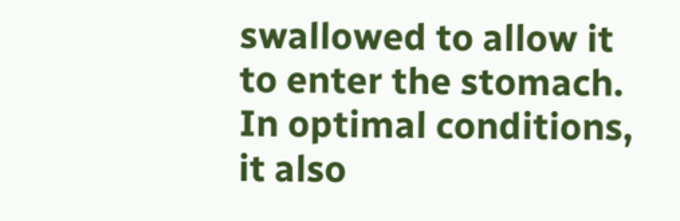swallowed to allow it to enter the stomach. In optimal conditions, it also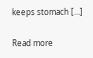keeps stomach […]

Read more